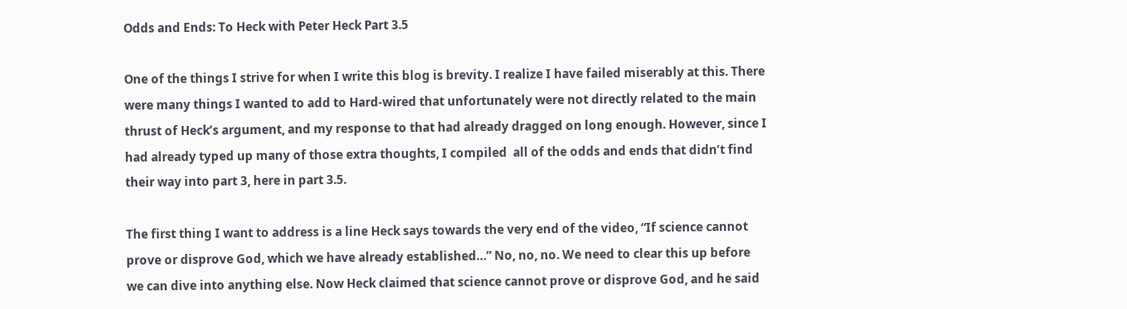Odds and Ends: To Heck with Peter Heck Part 3.5

One of the things I strive for when I write this blog is brevity. I realize I have failed miserably at this. There were many things I wanted to add to Hard-wired that unfortunately were not directly related to the main thrust of Heck’s argument, and my response to that had already dragged on long enough. However, since I had already typed up many of those extra thoughts, I compiled  all of the odds and ends that didn’t find their way into part 3, here in part 3.5.

The first thing I want to address is a line Heck says towards the very end of the video, “If science cannot prove or disprove God, which we have already established…” No, no, no. We need to clear this up before we can dive into anything else. Now Heck claimed that science cannot prove or disprove God, and he said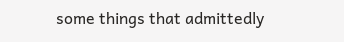some things that admittedly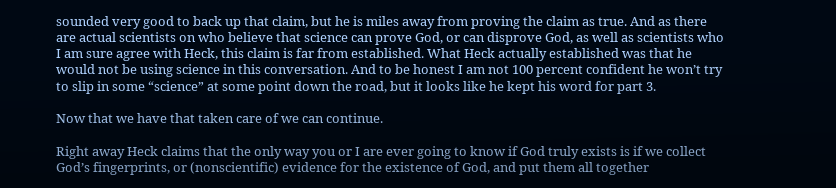sounded very good to back up that claim, but he is miles away from proving the claim as true. And as there are actual scientists on who believe that science can prove God, or can disprove God, as well as scientists who I am sure agree with Heck, this claim is far from established. What Heck actually established was that he would not be using science in this conversation. And to be honest I am not 100 percent confident he won’t try to slip in some “science” at some point down the road, but it looks like he kept his word for part 3.

Now that we have that taken care of we can continue.

Right away Heck claims that the only way you or I are ever going to know if God truly exists is if we collect God’s fingerprints, or (nonscientific) evidence for the existence of God, and put them all together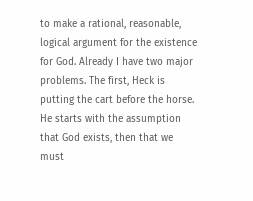to make a rational, reasonable, logical argument for the existence for God. Already I have two major problems. The first, Heck is putting the cart before the horse. He starts with the assumption that God exists, then that we must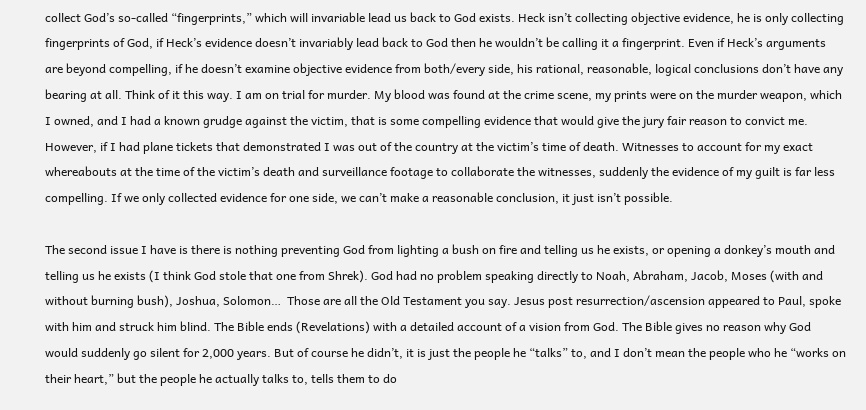collect God’s so-called “fingerprints,” which will invariable lead us back to God exists. Heck isn’t collecting objective evidence, he is only collecting fingerprints of God, if Heck’s evidence doesn’t invariably lead back to God then he wouldn’t be calling it a fingerprint. Even if Heck’s arguments are beyond compelling, if he doesn’t examine objective evidence from both/every side, his rational, reasonable, logical conclusions don’t have any bearing at all. Think of it this way. I am on trial for murder. My blood was found at the crime scene, my prints were on the murder weapon, which I owned, and I had a known grudge against the victim, that is some compelling evidence that would give the jury fair reason to convict me. However, if I had plane tickets that demonstrated I was out of the country at the victim’s time of death. Witnesses to account for my exact whereabouts at the time of the victim’s death and surveillance footage to collaborate the witnesses, suddenly the evidence of my guilt is far less compelling. If we only collected evidence for one side, we can’t make a reasonable conclusion, it just isn’t possible.

The second issue I have is there is nothing preventing God from lighting a bush on fire and telling us he exists, or opening a donkey’s mouth and telling us he exists (I think God stole that one from Shrek). God had no problem speaking directly to Noah, Abraham, Jacob, Moses (with and without burning bush), Joshua, Solomon…  Those are all the Old Testament you say. Jesus post resurrection/ascension appeared to Paul, spoke with him and struck him blind. The Bible ends (Revelations) with a detailed account of a vision from God. The Bible gives no reason why God would suddenly go silent for 2,000 years. But of course he didn’t, it is just the people he “talks” to, and I don’t mean the people who he “works on their heart,” but the people he actually talks to, tells them to do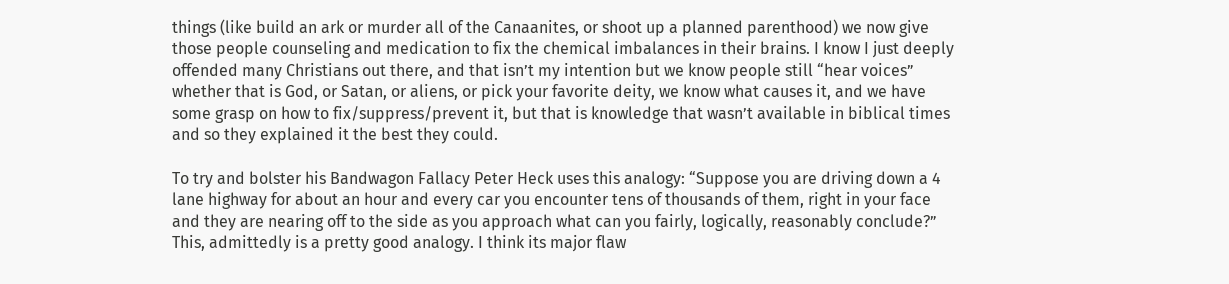things (like build an ark or murder all of the Canaanites, or shoot up a planned parenthood) we now give those people counseling and medication to fix the chemical imbalances in their brains. I know I just deeply offended many Christians out there, and that isn’t my intention but we know people still “hear voices” whether that is God, or Satan, or aliens, or pick your favorite deity, we know what causes it, and we have some grasp on how to fix/suppress/prevent it, but that is knowledge that wasn’t available in biblical times and so they explained it the best they could.

To try and bolster his Bandwagon Fallacy Peter Heck uses this analogy: “Suppose you are driving down a 4 lane highway for about an hour and every car you encounter tens of thousands of them, right in your face and they are nearing off to the side as you approach what can you fairly, logically, reasonably conclude?” This, admittedly is a pretty good analogy. I think its major flaw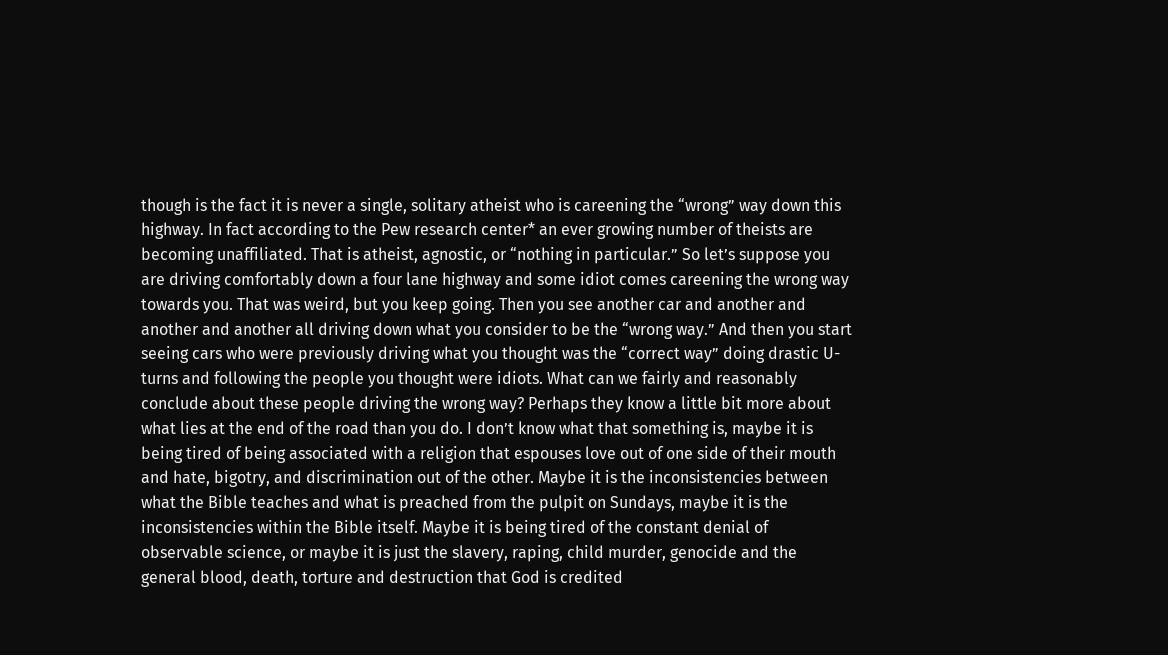though is the fact it is never a single, solitary atheist who is careening the “wrong” way down this highway. In fact according to the Pew research center* an ever growing number of theists are becoming unaffiliated. That is atheist, agnostic, or “nothing in particular.” So let’s suppose you are driving comfortably down a four lane highway and some idiot comes careening the wrong way towards you. That was weird, but you keep going. Then you see another car and another and another and another all driving down what you consider to be the “wrong way.” And then you start seeing cars who were previously driving what you thought was the “correct way” doing drastic U-turns and following the people you thought were idiots. What can we fairly and reasonably conclude about these people driving the wrong way? Perhaps they know a little bit more about what lies at the end of the road than you do. I don’t know what that something is, maybe it is being tired of being associated with a religion that espouses love out of one side of their mouth and hate, bigotry, and discrimination out of the other. Maybe it is the inconsistencies between what the Bible teaches and what is preached from the pulpit on Sundays, maybe it is the inconsistencies within the Bible itself. Maybe it is being tired of the constant denial of observable science, or maybe it is just the slavery, raping, child murder, genocide and the general blood, death, torture and destruction that God is credited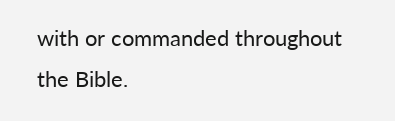with or commanded throughout the Bible.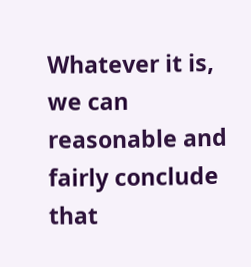Whatever it is, we can reasonable and fairly conclude that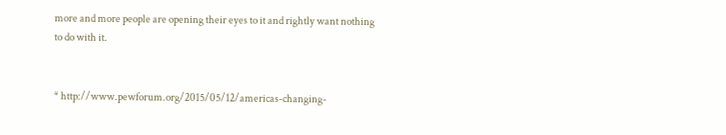more and more people are opening their eyes to it and rightly want nothing to do with it.


* http://www.pewforum.org/2015/05/12/americas-changing-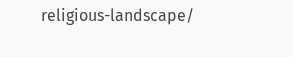religious-landscape/